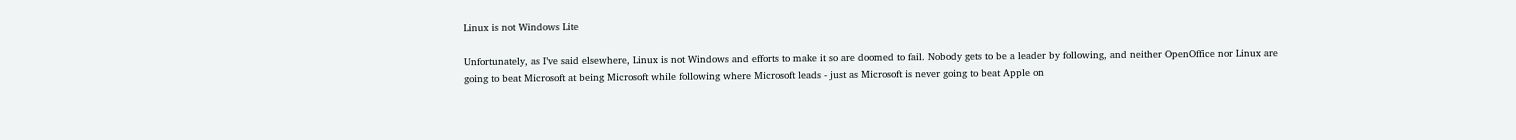Linux is not Windows Lite

Unfortunately, as I’ve said elsewhere, Linux is not Windows and efforts to make it so are doomed to fail. Nobody gets to be a leader by following, and neither OpenOffice nor Linux are going to beat Microsoft at being Microsoft while following where Microsoft leads - just as Microsoft is never going to beat Apple on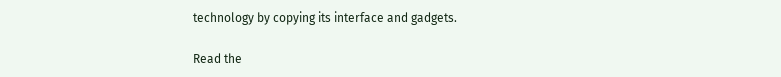technology by copying its interface and gadgets.

Read the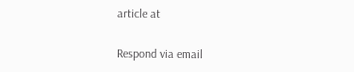article at

Respond via email